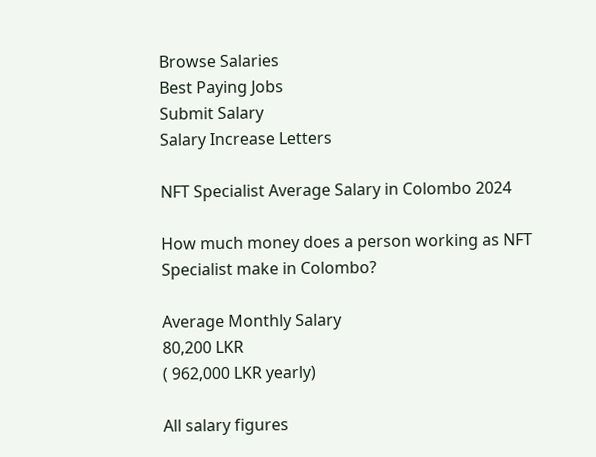Browse Salaries
Best Paying Jobs
Submit Salary
Salary Increase Letters

NFT Specialist Average Salary in Colombo 2024

How much money does a person working as NFT Specialist make in Colombo?

Average Monthly Salary
80,200 LKR
( 962,000 LKR yearly)

All salary figures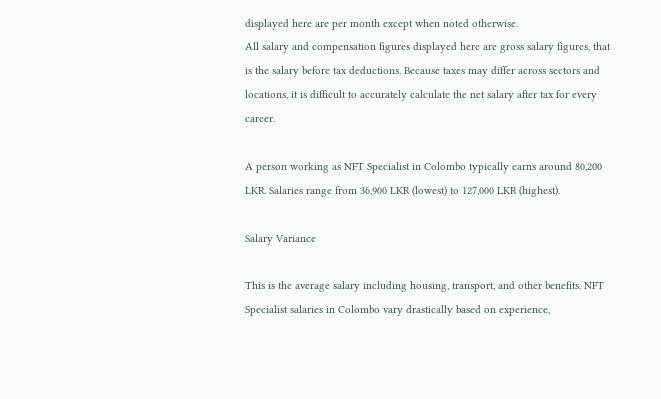displayed here are per month except when noted otherwise.
All salary and compensation figures displayed here are gross salary figures, that is the salary before tax deductions. Because taxes may differ across sectors and locations, it is difficult to accurately calculate the net salary after tax for every career.

A person working as NFT Specialist in Colombo typically earns around 80,200 LKR. Salaries range from 36,900 LKR (lowest) to 127,000 LKR (highest).

Salary Variance

This is the average salary including housing, transport, and other benefits. NFT Specialist salaries in Colombo vary drastically based on experience,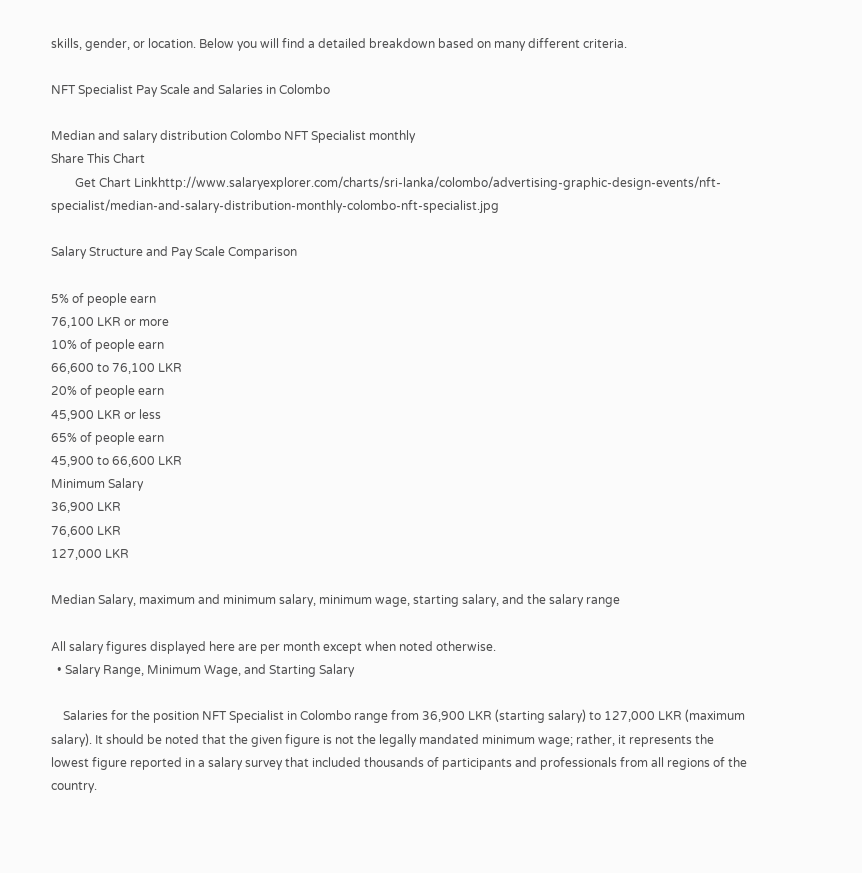skills, gender, or location. Below you will find a detailed breakdown based on many different criteria.

NFT Specialist Pay Scale and Salaries in Colombo

Median and salary distribution Colombo NFT Specialist monthly
Share This Chart
        Get Chart Linkhttp://www.salaryexplorer.com/charts/sri-lanka/colombo/advertising-graphic-design-events/nft-specialist/median-and-salary-distribution-monthly-colombo-nft-specialist.jpg

Salary Structure and Pay Scale Comparison

5% of people earn
76,100 LKR or more
10% of people earn
66,600 to 76,100 LKR
20% of people earn
45,900 LKR or less
65% of people earn
45,900 to 66,600 LKR
Minimum Salary
36,900 LKR
76,600 LKR
127,000 LKR

Median Salary, maximum and minimum salary, minimum wage, starting salary, and the salary range

All salary figures displayed here are per month except when noted otherwise.
  • Salary Range, Minimum Wage, and Starting Salary

    Salaries for the position NFT Specialist in Colombo range from 36,900 LKR (starting salary) to 127,000 LKR (maximum salary). It should be noted that the given figure is not the legally mandated minimum wage; rather, it represents the lowest figure reported in a salary survey that included thousands of participants and professionals from all regions of the country.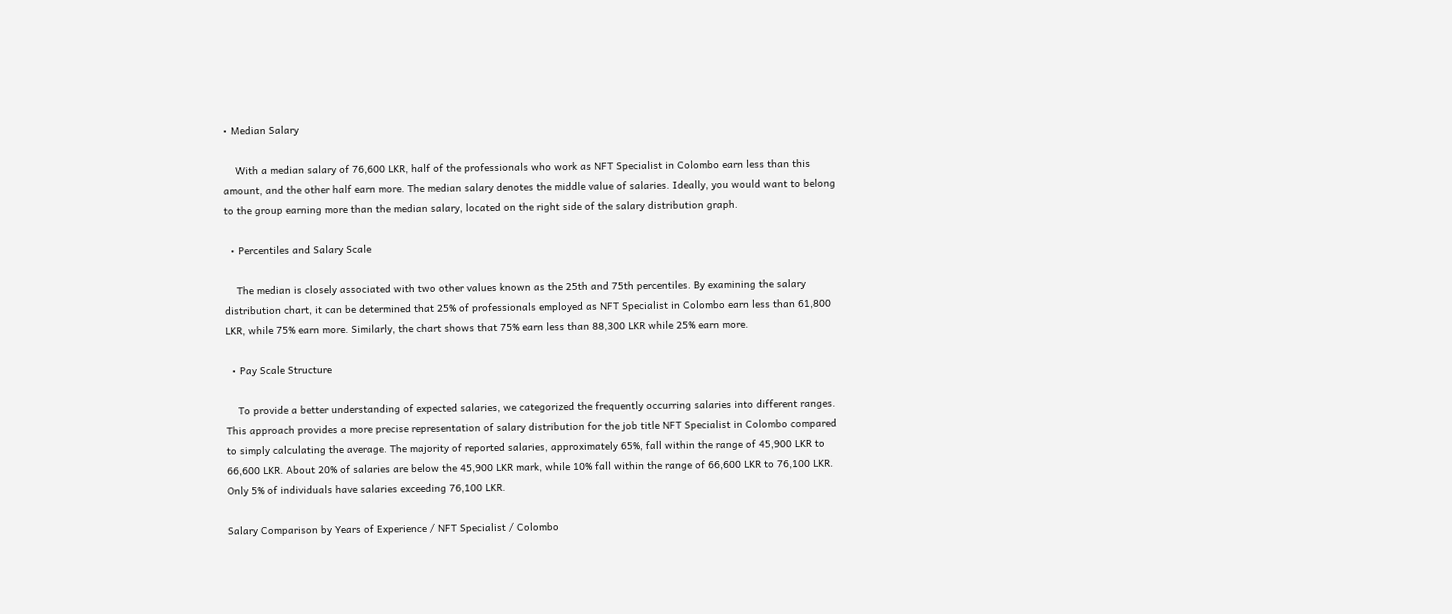• Median Salary

    With a median salary of 76,600 LKR, half of the professionals who work as NFT Specialist in Colombo earn less than this amount, and the other half earn more. The median salary denotes the middle value of salaries. Ideally, you would want to belong to the group earning more than the median salary, located on the right side of the salary distribution graph.

  • Percentiles and Salary Scale

    The median is closely associated with two other values known as the 25th and 75th percentiles. By examining the salary distribution chart, it can be determined that 25% of professionals employed as NFT Specialist in Colombo earn less than 61,800 LKR, while 75% earn more. Similarly, the chart shows that 75% earn less than 88,300 LKR while 25% earn more.

  • Pay Scale Structure

    To provide a better understanding of expected salaries, we categorized the frequently occurring salaries into different ranges. This approach provides a more precise representation of salary distribution for the job title NFT Specialist in Colombo compared to simply calculating the average. The majority of reported salaries, approximately 65%, fall within the range of 45,900 LKR to 66,600 LKR. About 20% of salaries are below the 45,900 LKR mark, while 10% fall within the range of 66,600 LKR to 76,100 LKR. Only 5% of individuals have salaries exceeding 76,100 LKR.

Salary Comparison by Years of Experience / NFT Specialist / Colombo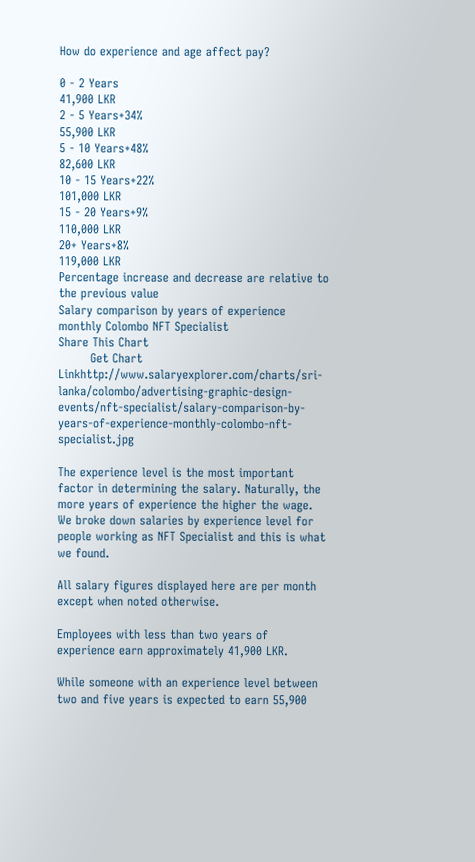How do experience and age affect pay?

0 - 2 Years
41,900 LKR
2 - 5 Years+34%
55,900 LKR
5 - 10 Years+48%
82,600 LKR
10 - 15 Years+22%
101,000 LKR
15 - 20 Years+9%
110,000 LKR
20+ Years+8%
119,000 LKR
Percentage increase and decrease are relative to the previous value
Salary comparison by years of experience monthly Colombo NFT Specialist
Share This Chart
        Get Chart Linkhttp://www.salaryexplorer.com/charts/sri-lanka/colombo/advertising-graphic-design-events/nft-specialist/salary-comparison-by-years-of-experience-monthly-colombo-nft-specialist.jpg

The experience level is the most important factor in determining the salary. Naturally, the more years of experience the higher the wage. We broke down salaries by experience level for people working as NFT Specialist and this is what we found.

All salary figures displayed here are per month except when noted otherwise.

Employees with less than two years of experience earn approximately 41,900 LKR.

While someone with an experience level between two and five years is expected to earn 55,900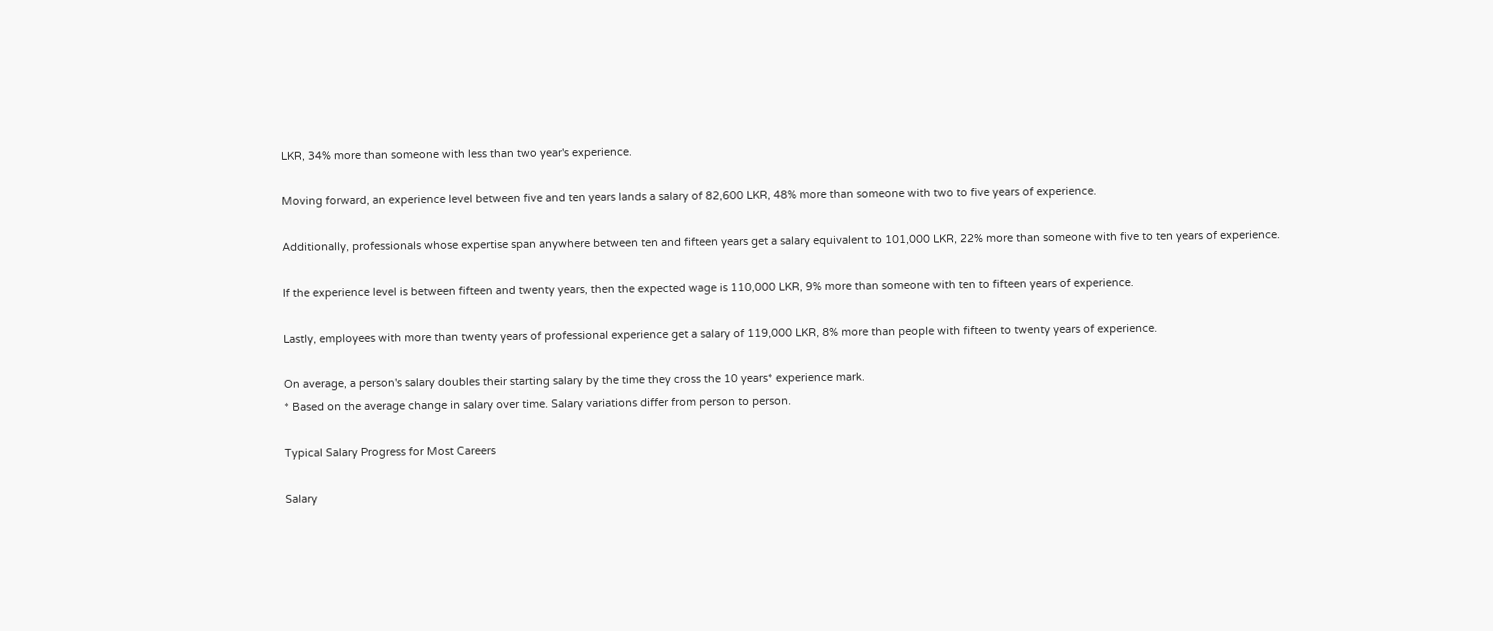LKR, 34% more than someone with less than two year's experience.

Moving forward, an experience level between five and ten years lands a salary of 82,600 LKR, 48% more than someone with two to five years of experience.

Additionally, professionals whose expertise span anywhere between ten and fifteen years get a salary equivalent to 101,000 LKR, 22% more than someone with five to ten years of experience.

If the experience level is between fifteen and twenty years, then the expected wage is 110,000 LKR, 9% more than someone with ten to fifteen years of experience.

Lastly, employees with more than twenty years of professional experience get a salary of 119,000 LKR, 8% more than people with fifteen to twenty years of experience.

On average, a person's salary doubles their starting salary by the time they cross the 10 years* experience mark.
* Based on the average change in salary over time. Salary variations differ from person to person.

Typical Salary Progress for Most Careers

Salary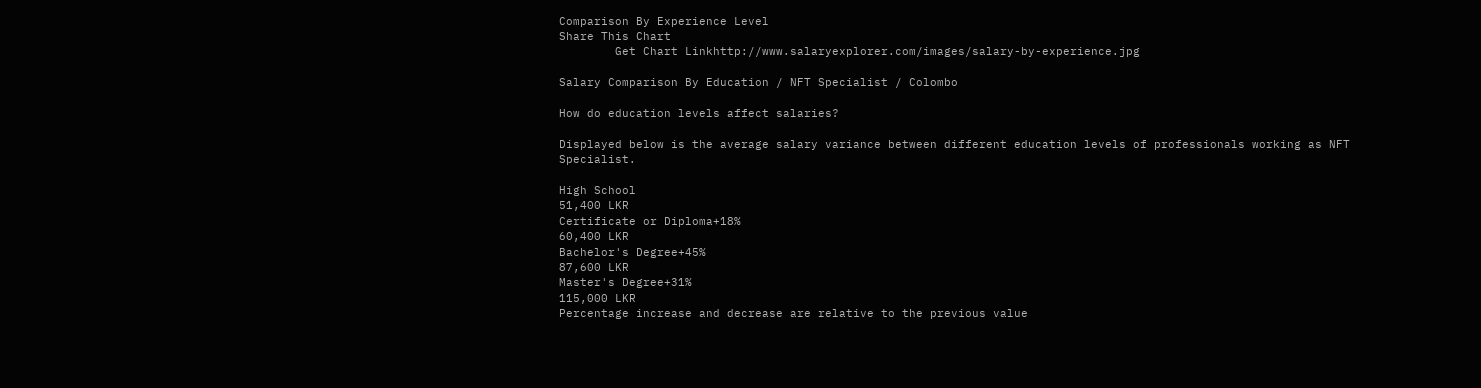Comparison By Experience Level
Share This Chart
        Get Chart Linkhttp://www.salaryexplorer.com/images/salary-by-experience.jpg

Salary Comparison By Education / NFT Specialist / Colombo

How do education levels affect salaries?

Displayed below is the average salary variance between different education levels of professionals working as NFT Specialist.

High School
51,400 LKR
Certificate or Diploma+18%
60,400 LKR
Bachelor's Degree+45%
87,600 LKR
Master's Degree+31%
115,000 LKR
Percentage increase and decrease are relative to the previous value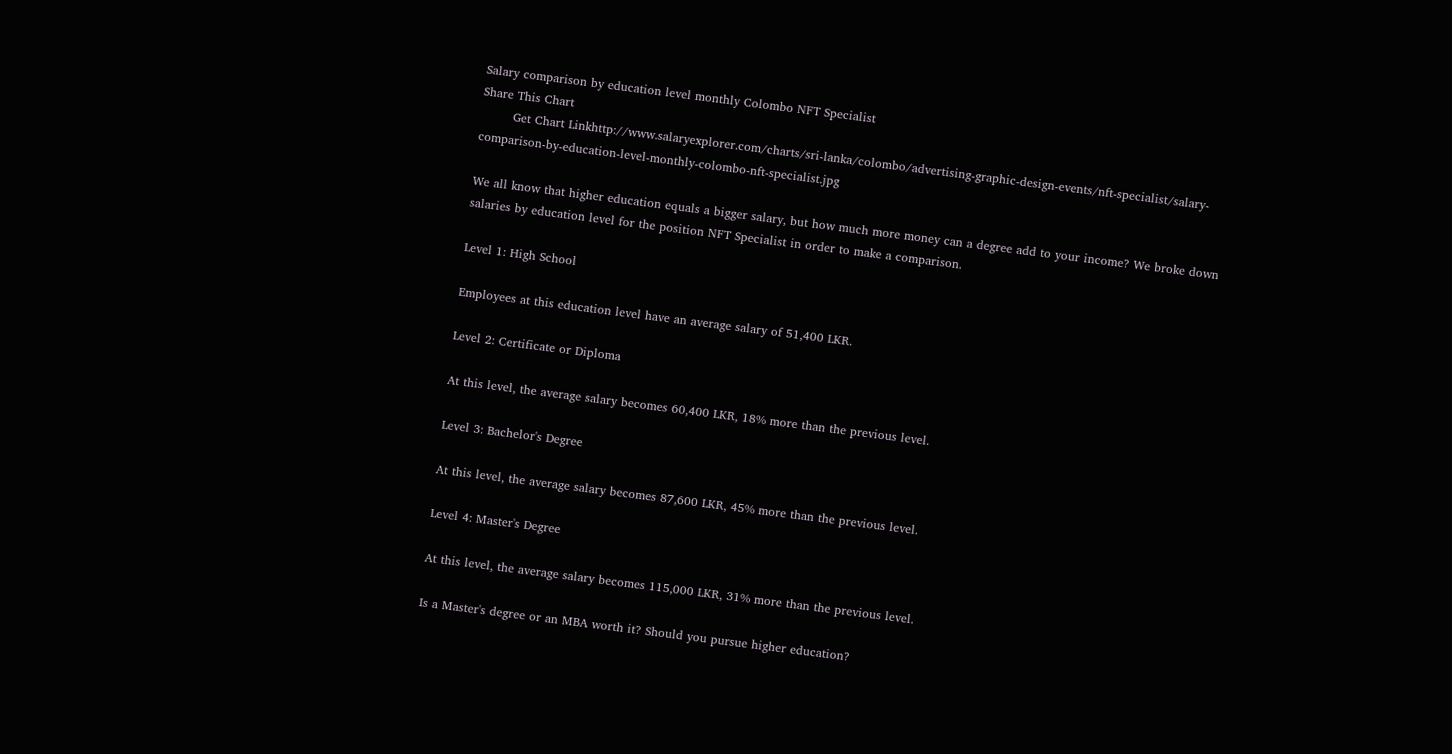Salary comparison by education level monthly Colombo NFT Specialist
Share This Chart
        Get Chart Linkhttp://www.salaryexplorer.com/charts/sri-lanka/colombo/advertising-graphic-design-events/nft-specialist/salary-comparison-by-education-level-monthly-colombo-nft-specialist.jpg

We all know that higher education equals a bigger salary, but how much more money can a degree add to your income? We broke down salaries by education level for the position NFT Specialist in order to make a comparison.

Level 1: High School

Employees at this education level have an average salary of 51,400 LKR.

Level 2: Certificate or Diploma

At this level, the average salary becomes 60,400 LKR, 18% more than the previous level.

Level 3: Bachelor's Degree

At this level, the average salary becomes 87,600 LKR, 45% more than the previous level.

Level 4: Master's Degree

At this level, the average salary becomes 115,000 LKR, 31% more than the previous level.

Is a Master's degree or an MBA worth it? Should you pursue higher education?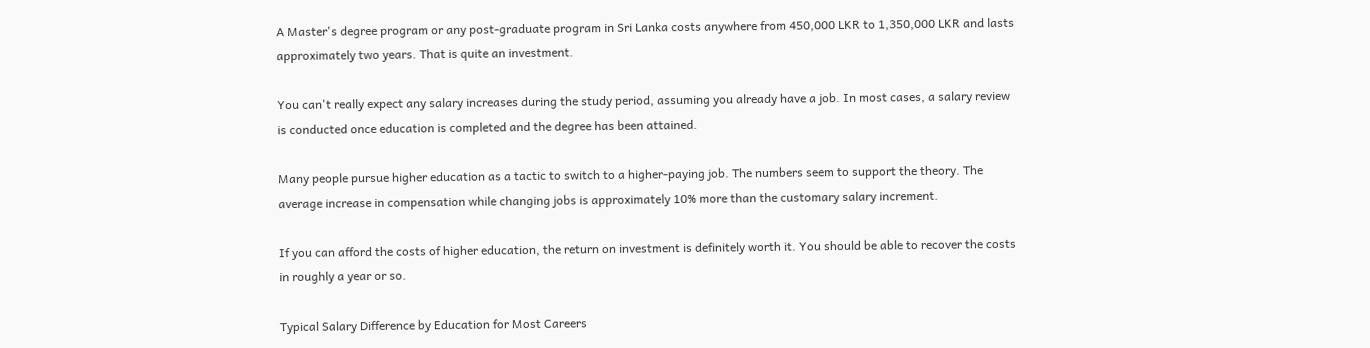A Master's degree program or any post-graduate program in Sri Lanka costs anywhere from 450,000 LKR to 1,350,000 LKR and lasts approximately two years. That is quite an investment.

You can't really expect any salary increases during the study period, assuming you already have a job. In most cases, a salary review is conducted once education is completed and the degree has been attained.

Many people pursue higher education as a tactic to switch to a higher-paying job. The numbers seem to support the theory. The average increase in compensation while changing jobs is approximately 10% more than the customary salary increment.

If you can afford the costs of higher education, the return on investment is definitely worth it. You should be able to recover the costs in roughly a year or so.

Typical Salary Difference by Education for Most Careers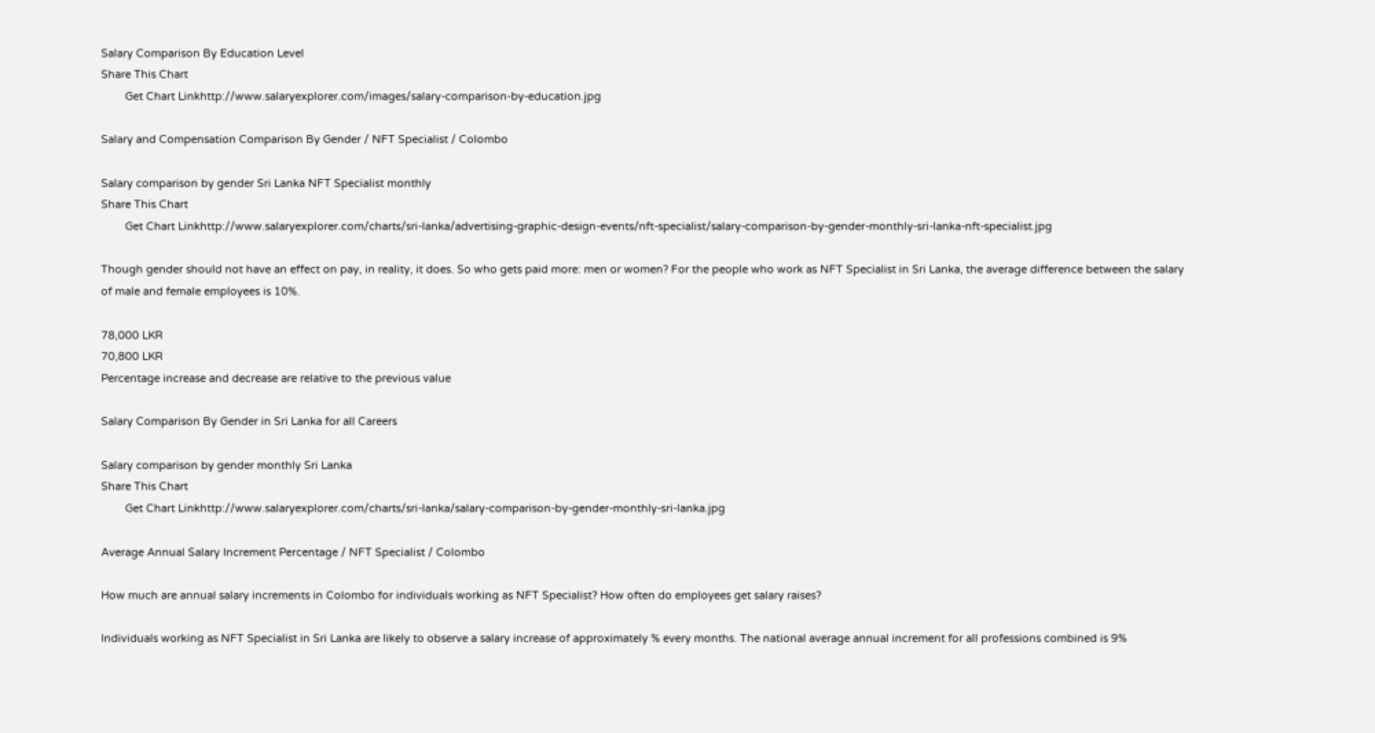Salary Comparison By Education Level
Share This Chart
        Get Chart Linkhttp://www.salaryexplorer.com/images/salary-comparison-by-education.jpg

Salary and Compensation Comparison By Gender / NFT Specialist / Colombo

Salary comparison by gender Sri Lanka NFT Specialist monthly
Share This Chart
        Get Chart Linkhttp://www.salaryexplorer.com/charts/sri-lanka/advertising-graphic-design-events/nft-specialist/salary-comparison-by-gender-monthly-sri-lanka-nft-specialist.jpg

Though gender should not have an effect on pay, in reality, it does. So who gets paid more: men or women? For the people who work as NFT Specialist in Sri Lanka, the average difference between the salary of male and female employees is 10%.

78,000 LKR
70,800 LKR
Percentage increase and decrease are relative to the previous value

Salary Comparison By Gender in Sri Lanka for all Careers

Salary comparison by gender monthly Sri Lanka
Share This Chart
        Get Chart Linkhttp://www.salaryexplorer.com/charts/sri-lanka/salary-comparison-by-gender-monthly-sri-lanka.jpg

Average Annual Salary Increment Percentage / NFT Specialist / Colombo

How much are annual salary increments in Colombo for individuals working as NFT Specialist? How often do employees get salary raises?

Individuals working as NFT Specialist in Sri Lanka are likely to observe a salary increase of approximately % every months. The national average annual increment for all professions combined is 9%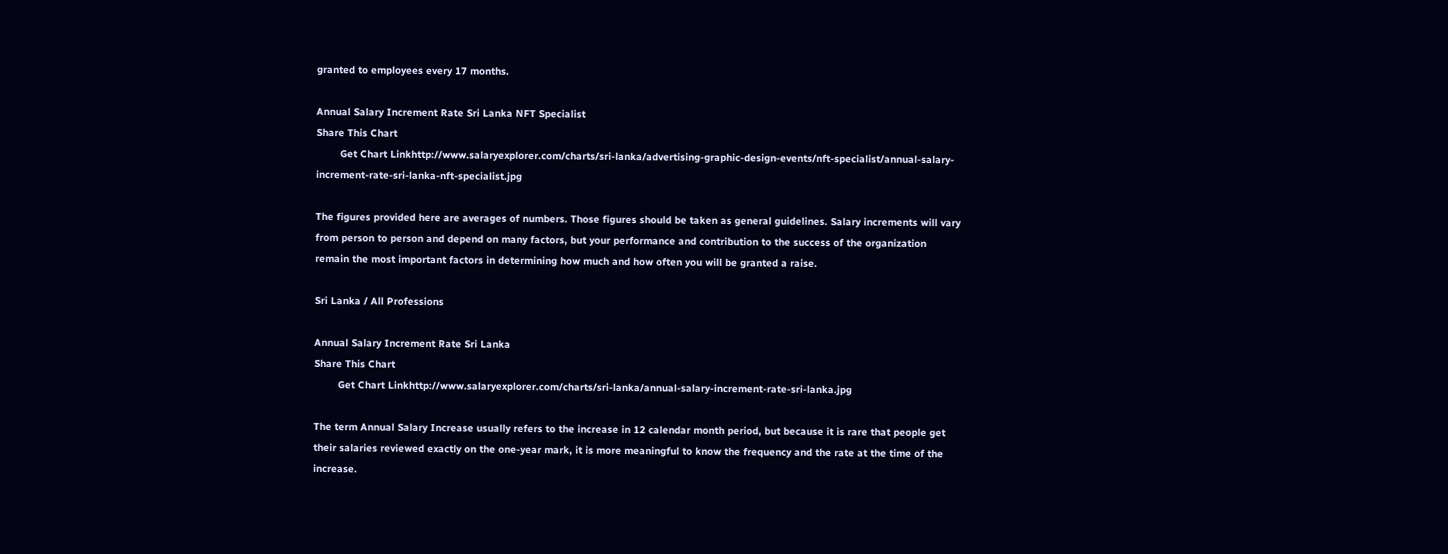granted to employees every 17 months.

Annual Salary Increment Rate Sri Lanka NFT Specialist
Share This Chart
        Get Chart Linkhttp://www.salaryexplorer.com/charts/sri-lanka/advertising-graphic-design-events/nft-specialist/annual-salary-increment-rate-sri-lanka-nft-specialist.jpg

The figures provided here are averages of numbers. Those figures should be taken as general guidelines. Salary increments will vary from person to person and depend on many factors, but your performance and contribution to the success of the organization remain the most important factors in determining how much and how often you will be granted a raise.

Sri Lanka / All Professions

Annual Salary Increment Rate Sri Lanka
Share This Chart
        Get Chart Linkhttp://www.salaryexplorer.com/charts/sri-lanka/annual-salary-increment-rate-sri-lanka.jpg

The term Annual Salary Increase usually refers to the increase in 12 calendar month period, but because it is rare that people get their salaries reviewed exactly on the one-year mark, it is more meaningful to know the frequency and the rate at the time of the increase.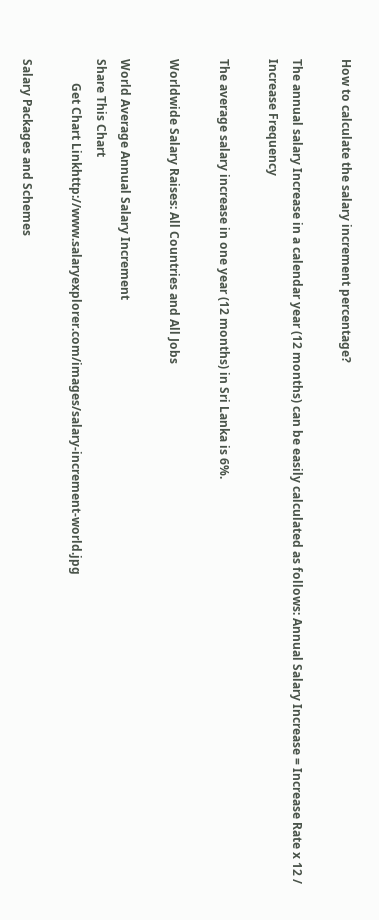How to calculate the salary increment percentage?

The annual salary Increase in a calendar year (12 months) can be easily calculated as follows: Annual Salary Increase = Increase Rate x 12 / Increase Frequency

The average salary increase in one year (12 months) in Sri Lanka is 6%.

Worldwide Salary Raises: All Countries and All Jobs

World Average Annual Salary Increment
Share This Chart
        Get Chart Linkhttp://www.salaryexplorer.com/images/salary-increment-world.jpg

Salary Packages and Schemes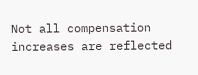Not all compensation increases are reflected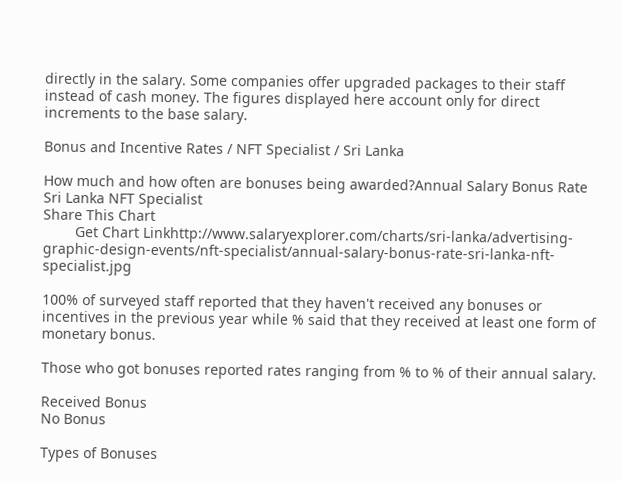directly in the salary. Some companies offer upgraded packages to their staff instead of cash money. The figures displayed here account only for direct increments to the base salary.

Bonus and Incentive Rates / NFT Specialist / Sri Lanka

How much and how often are bonuses being awarded?Annual Salary Bonus Rate Sri Lanka NFT Specialist
Share This Chart
        Get Chart Linkhttp://www.salaryexplorer.com/charts/sri-lanka/advertising-graphic-design-events/nft-specialist/annual-salary-bonus-rate-sri-lanka-nft-specialist.jpg

100% of surveyed staff reported that they haven't received any bonuses or incentives in the previous year while % said that they received at least one form of monetary bonus.

Those who got bonuses reported rates ranging from % to % of their annual salary.

Received Bonus
No Bonus

Types of Bonuses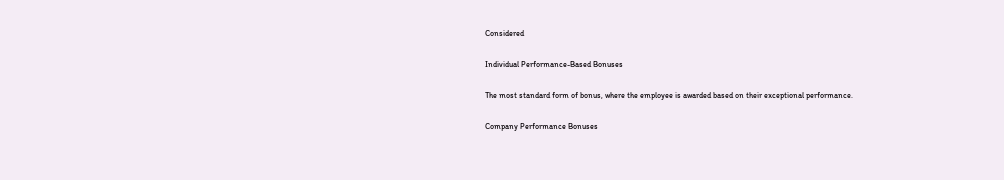Considered

Individual Performance-Based Bonuses

The most standard form of bonus, where the employee is awarded based on their exceptional performance.

Company Performance Bonuses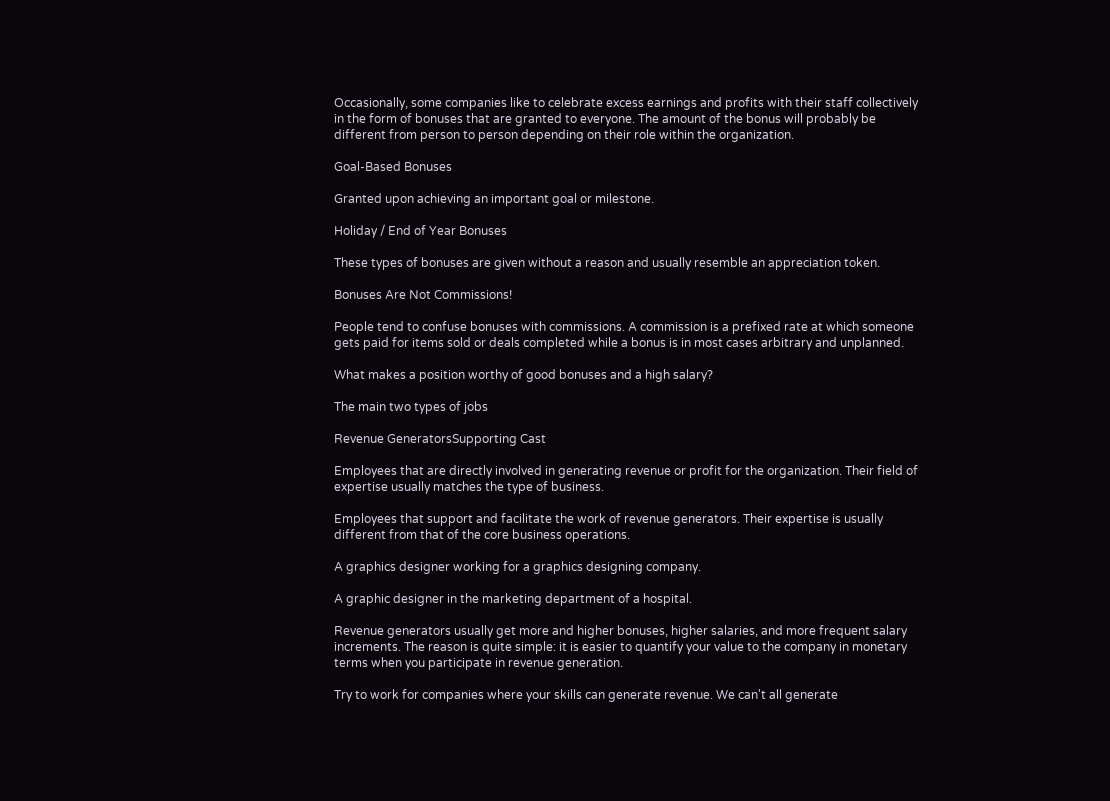Occasionally, some companies like to celebrate excess earnings and profits with their staff collectively in the form of bonuses that are granted to everyone. The amount of the bonus will probably be different from person to person depending on their role within the organization.

Goal-Based Bonuses

Granted upon achieving an important goal or milestone.

Holiday / End of Year Bonuses

These types of bonuses are given without a reason and usually resemble an appreciation token.

Bonuses Are Not Commissions!

People tend to confuse bonuses with commissions. A commission is a prefixed rate at which someone gets paid for items sold or deals completed while a bonus is in most cases arbitrary and unplanned.

What makes a position worthy of good bonuses and a high salary?

The main two types of jobs

Revenue GeneratorsSupporting Cast

Employees that are directly involved in generating revenue or profit for the organization. Their field of expertise usually matches the type of business.

Employees that support and facilitate the work of revenue generators. Their expertise is usually different from that of the core business operations.

A graphics designer working for a graphics designing company.

A graphic designer in the marketing department of a hospital.

Revenue generators usually get more and higher bonuses, higher salaries, and more frequent salary increments. The reason is quite simple: it is easier to quantify your value to the company in monetary terms when you participate in revenue generation.

Try to work for companies where your skills can generate revenue. We can't all generate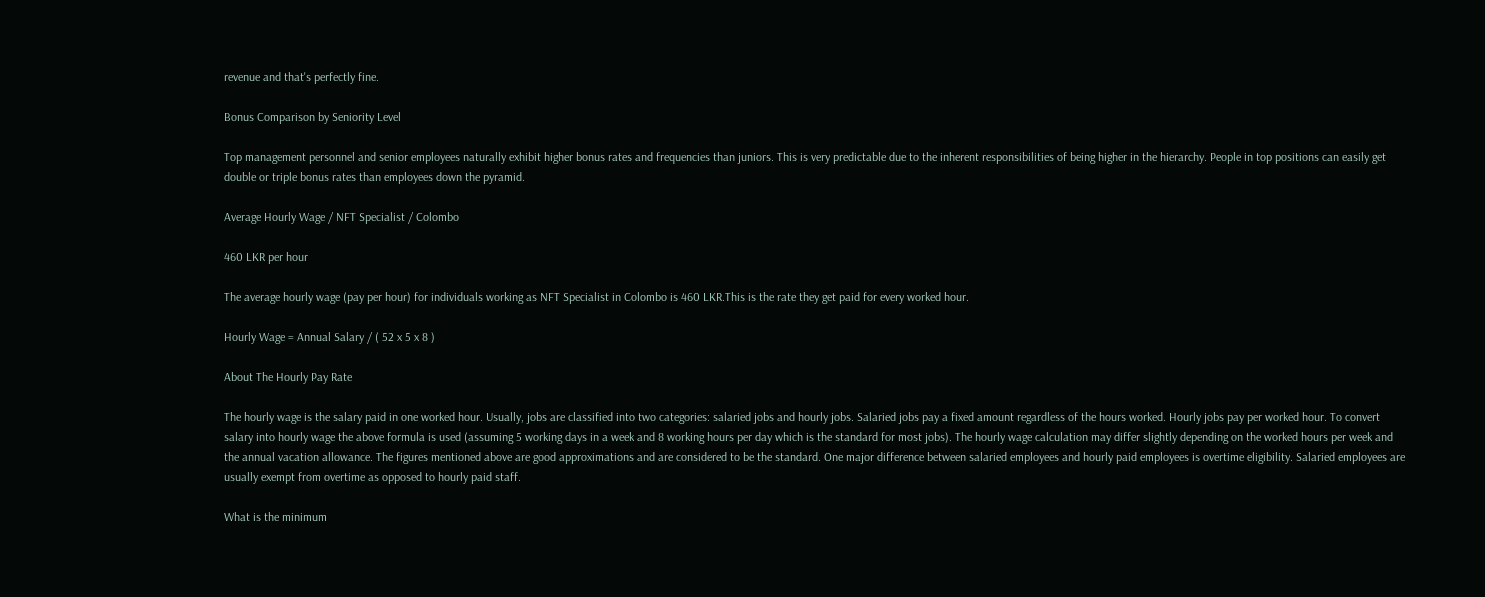revenue and that's perfectly fine.

Bonus Comparison by Seniority Level

Top management personnel and senior employees naturally exhibit higher bonus rates and frequencies than juniors. This is very predictable due to the inherent responsibilities of being higher in the hierarchy. People in top positions can easily get double or triple bonus rates than employees down the pyramid.

Average Hourly Wage / NFT Specialist / Colombo

460 LKR per hour

The average hourly wage (pay per hour) for individuals working as NFT Specialist in Colombo is 460 LKR.This is the rate they get paid for every worked hour.

Hourly Wage = Annual Salary / ( 52 x 5 x 8 )

About The Hourly Pay Rate

The hourly wage is the salary paid in one worked hour. Usually, jobs are classified into two categories: salaried jobs and hourly jobs. Salaried jobs pay a fixed amount regardless of the hours worked. Hourly jobs pay per worked hour. To convert salary into hourly wage the above formula is used (assuming 5 working days in a week and 8 working hours per day which is the standard for most jobs). The hourly wage calculation may differ slightly depending on the worked hours per week and the annual vacation allowance. The figures mentioned above are good approximations and are considered to be the standard. One major difference between salaried employees and hourly paid employees is overtime eligibility. Salaried employees are usually exempt from overtime as opposed to hourly paid staff.

What is the minimum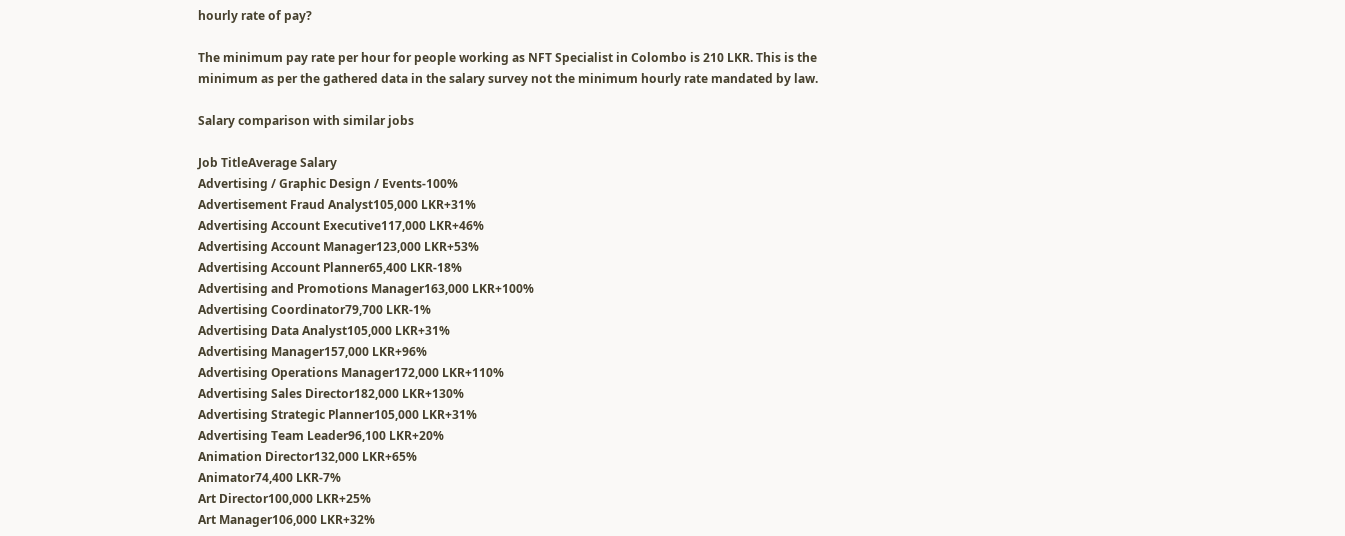hourly rate of pay?

The minimum pay rate per hour for people working as NFT Specialist in Colombo is 210 LKR. This is the minimum as per the gathered data in the salary survey not the minimum hourly rate mandated by law.

Salary comparison with similar jobs

Job TitleAverage Salary
Advertising / Graphic Design / Events-100%
Advertisement Fraud Analyst105,000 LKR+31%
Advertising Account Executive117,000 LKR+46%
Advertising Account Manager123,000 LKR+53%
Advertising Account Planner65,400 LKR-18%
Advertising and Promotions Manager163,000 LKR+100%
Advertising Coordinator79,700 LKR-1%
Advertising Data Analyst105,000 LKR+31%
Advertising Manager157,000 LKR+96%
Advertising Operations Manager172,000 LKR+110%
Advertising Sales Director182,000 LKR+130%
Advertising Strategic Planner105,000 LKR+31%
Advertising Team Leader96,100 LKR+20%
Animation Director132,000 LKR+65%
Animator74,400 LKR-7%
Art Director100,000 LKR+25%
Art Manager106,000 LKR+32%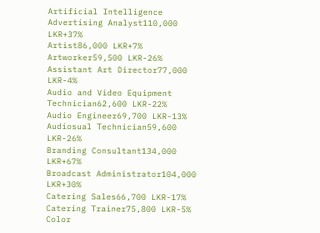Artificial Intelligence Advertising Analyst110,000 LKR+37%
Artist86,000 LKR+7%
Artworker59,500 LKR-26%
Assistant Art Director77,000 LKR-4%
Audio and Video Equipment Technician62,600 LKR-22%
Audio Engineer69,700 LKR-13%
Audiosual Technician59,600 LKR-26%
Branding Consultant134,000 LKR+67%
Broadcast Administrator104,000 LKR+30%
Catering Sales66,700 LKR-17%
Catering Trainer75,800 LKR-5%
Color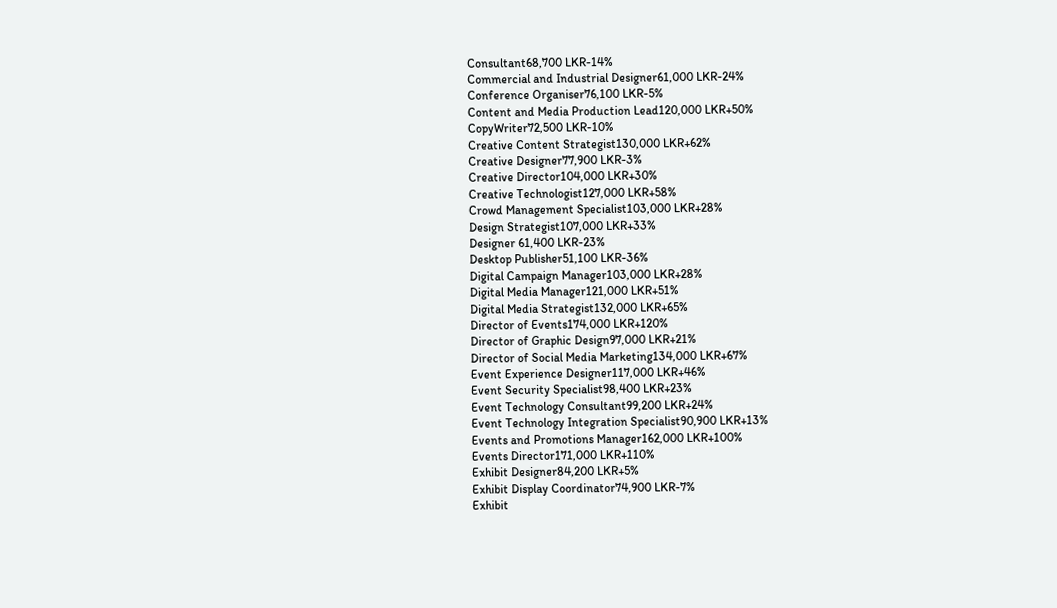Consultant68,700 LKR-14%
Commercial and Industrial Designer61,000 LKR-24%
Conference Organiser76,100 LKR-5%
Content and Media Production Lead120,000 LKR+50%
CopyWriter72,500 LKR-10%
Creative Content Strategist130,000 LKR+62%
Creative Designer77,900 LKR-3%
Creative Director104,000 LKR+30%
Creative Technologist127,000 LKR+58%
Crowd Management Specialist103,000 LKR+28%
Design Strategist107,000 LKR+33%
Designer 61,400 LKR-23%
Desktop Publisher51,100 LKR-36%
Digital Campaign Manager103,000 LKR+28%
Digital Media Manager121,000 LKR+51%
Digital Media Strategist132,000 LKR+65%
Director of Events174,000 LKR+120%
Director of Graphic Design97,000 LKR+21%
Director of Social Media Marketing134,000 LKR+67%
Event Experience Designer117,000 LKR+46%
Event Security Specialist98,400 LKR+23%
Event Technology Consultant99,200 LKR+24%
Event Technology Integration Specialist90,900 LKR+13%
Events and Promotions Manager162,000 LKR+100%
Events Director171,000 LKR+110%
Exhibit Designer84,200 LKR+5%
Exhibit Display Coordinator74,900 LKR-7%
Exhibit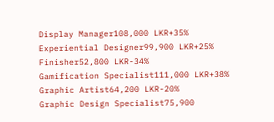Display Manager108,000 LKR+35%
Experiential Designer99,900 LKR+25%
Finisher52,800 LKR-34%
Gamification Specialist111,000 LKR+38%
Graphic Artist64,200 LKR-20%
Graphic Design Specialist75,900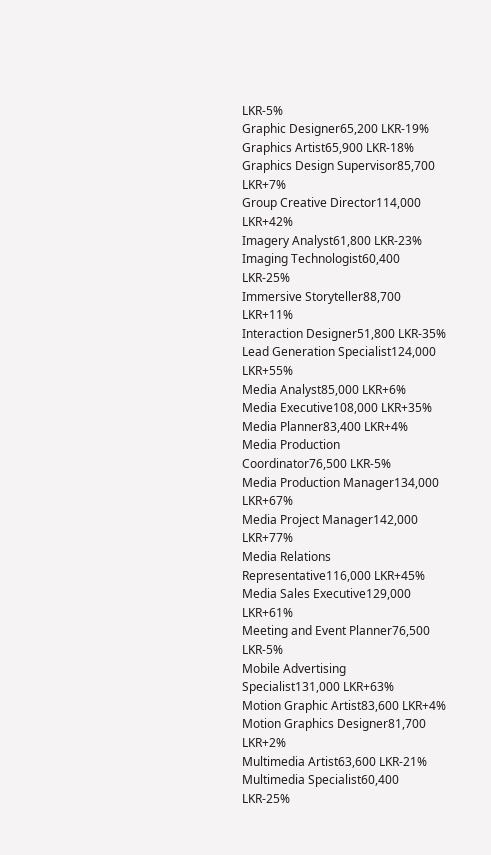LKR-5%
Graphic Designer65,200 LKR-19%
Graphics Artist65,900 LKR-18%
Graphics Design Supervisor85,700 LKR+7%
Group Creative Director114,000 LKR+42%
Imagery Analyst61,800 LKR-23%
Imaging Technologist60,400 LKR-25%
Immersive Storyteller88,700 LKR+11%
Interaction Designer51,800 LKR-35%
Lead Generation Specialist124,000 LKR+55%
Media Analyst85,000 LKR+6%
Media Executive108,000 LKR+35%
Media Planner83,400 LKR+4%
Media Production Coordinator76,500 LKR-5%
Media Production Manager134,000 LKR+67%
Media Project Manager142,000 LKR+77%
Media Relations Representative116,000 LKR+45%
Media Sales Executive129,000 LKR+61%
Meeting and Event Planner76,500 LKR-5%
Mobile Advertising Specialist131,000 LKR+63%
Motion Graphic Artist83,600 LKR+4%
Motion Graphics Designer81,700 LKR+2%
Multimedia Artist63,600 LKR-21%
Multimedia Specialist60,400 LKR-25%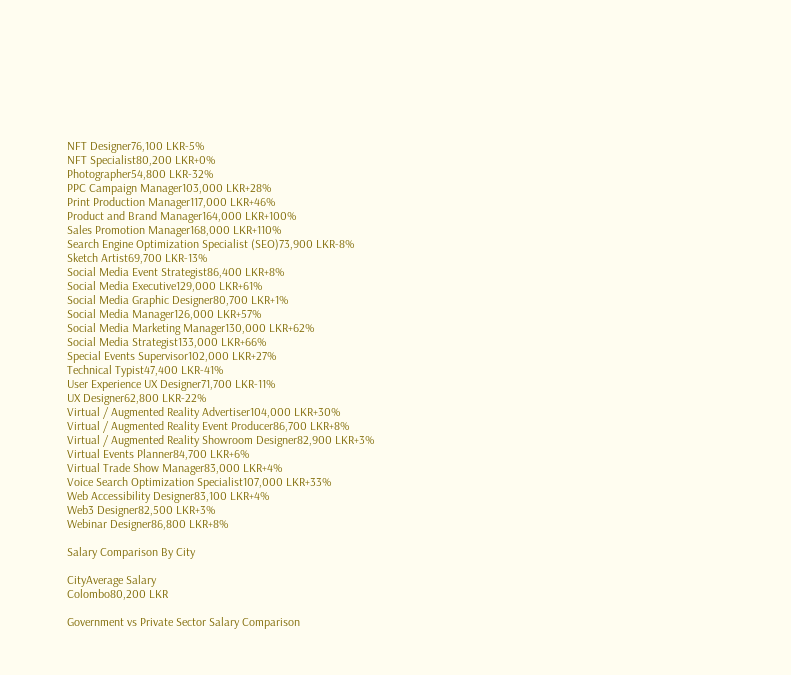NFT Designer76,100 LKR-5%
NFT Specialist80,200 LKR+0%
Photographer54,800 LKR-32%
PPC Campaign Manager103,000 LKR+28%
Print Production Manager117,000 LKR+46%
Product and Brand Manager164,000 LKR+100%
Sales Promotion Manager168,000 LKR+110%
Search Engine Optimization Specialist (SEO)73,900 LKR-8%
Sketch Artist69,700 LKR-13%
Social Media Event Strategist86,400 LKR+8%
Social Media Executive129,000 LKR+61%
Social Media Graphic Designer80,700 LKR+1%
Social Media Manager126,000 LKR+57%
Social Media Marketing Manager130,000 LKR+62%
Social Media Strategist133,000 LKR+66%
Special Events Supervisor102,000 LKR+27%
Technical Typist47,400 LKR-41%
User Experience UX Designer71,700 LKR-11%
UX Designer62,800 LKR-22%
Virtual / Augmented Reality Advertiser104,000 LKR+30%
Virtual / Augmented Reality Event Producer86,700 LKR+8%
Virtual / Augmented Reality Showroom Designer82,900 LKR+3%
Virtual Events Planner84,700 LKR+6%
Virtual Trade Show Manager83,000 LKR+4%
Voice Search Optimization Specialist107,000 LKR+33%
Web Accessibility Designer83,100 LKR+4%
Web3 Designer82,500 LKR+3%
Webinar Designer86,800 LKR+8%

Salary Comparison By City

CityAverage Salary
Colombo80,200 LKR

Government vs Private Sector Salary Comparison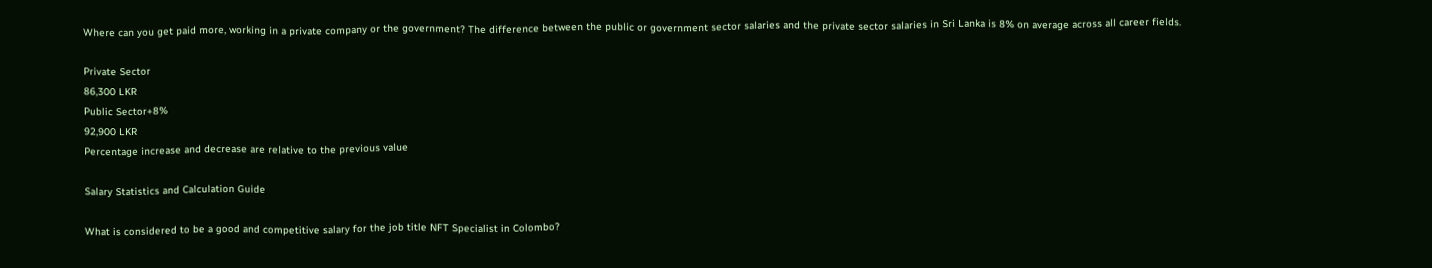Where can you get paid more, working in a private company or the government? The difference between the public or government sector salaries and the private sector salaries in Sri Lanka is 8% on average across all career fields.

Private Sector
86,300 LKR
Public Sector+8%
92,900 LKR
Percentage increase and decrease are relative to the previous value

Salary Statistics and Calculation Guide

What is considered to be a good and competitive salary for the job title NFT Specialist in Colombo?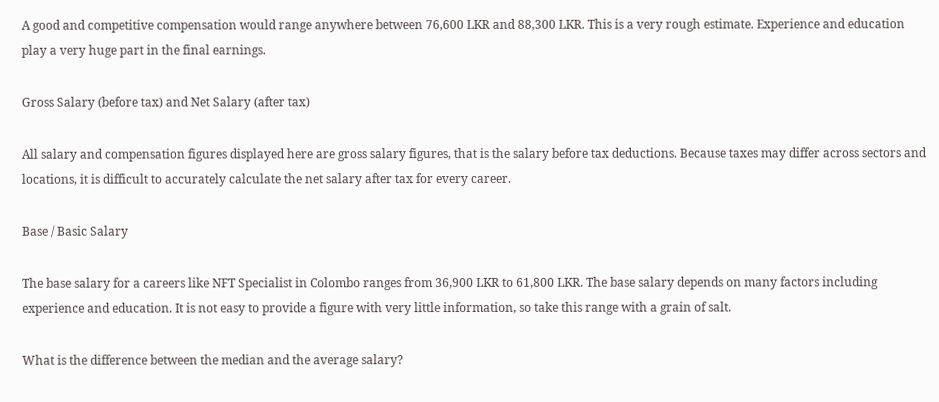A good and competitive compensation would range anywhere between 76,600 LKR and 88,300 LKR. This is a very rough estimate. Experience and education play a very huge part in the final earnings.

Gross Salary (before tax) and Net Salary (after tax)

All salary and compensation figures displayed here are gross salary figures, that is the salary before tax deductions. Because taxes may differ across sectors and locations, it is difficult to accurately calculate the net salary after tax for every career.

Base / Basic Salary

The base salary for a careers like NFT Specialist in Colombo ranges from 36,900 LKR to 61,800 LKR. The base salary depends on many factors including experience and education. It is not easy to provide a figure with very little information, so take this range with a grain of salt.

What is the difference between the median and the average salary?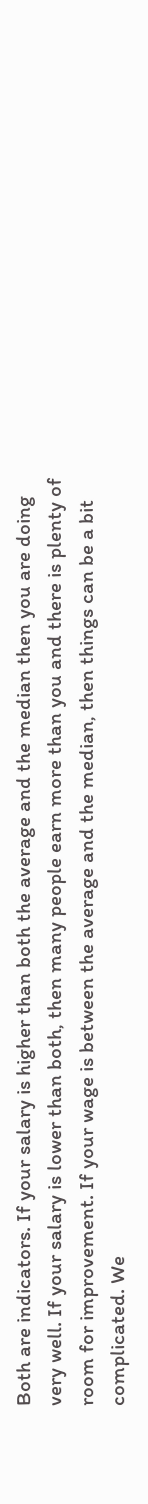Both are indicators. If your salary is higher than both the average and the median then you are doing very well. If your salary is lower than both, then many people earn more than you and there is plenty of room for improvement. If your wage is between the average and the median, then things can be a bit complicated. We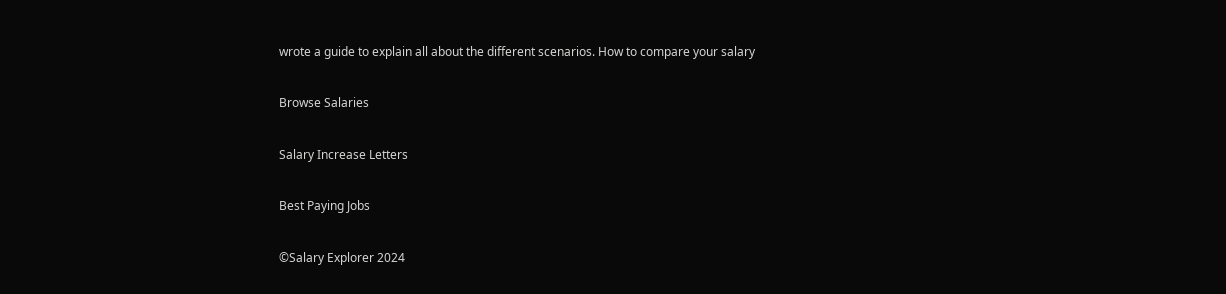wrote a guide to explain all about the different scenarios. How to compare your salary

Browse Salaries

Salary Increase Letters

Best Paying Jobs

©Salary Explorer 2024